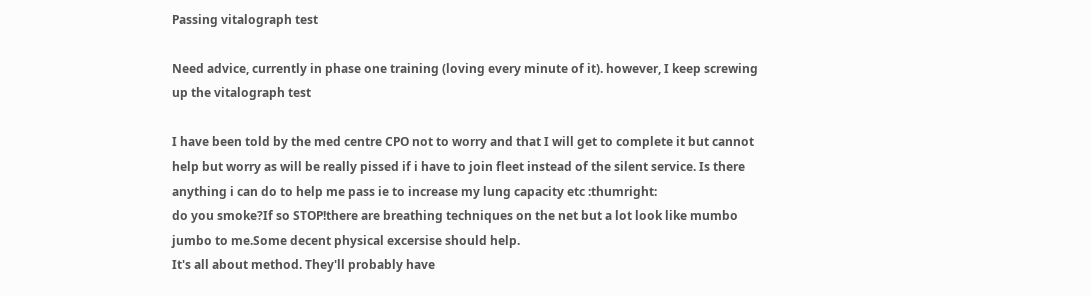Passing vitalograph test

Need advice, currently in phase one training (loving every minute of it). however, I keep screwing up the vitalograph test

I have been told by the med centre CPO not to worry and that I will get to complete it but cannot help but worry as will be really pissed if i have to join fleet instead of the silent service. Is there anything i can do to help me pass ie to increase my lung capacity etc :thumright:
do you smoke?If so STOP!there are breathing techniques on the net but a lot look like mumbo jumbo to me.Some decent physical excersise should help.
It's all about method. They'll probably have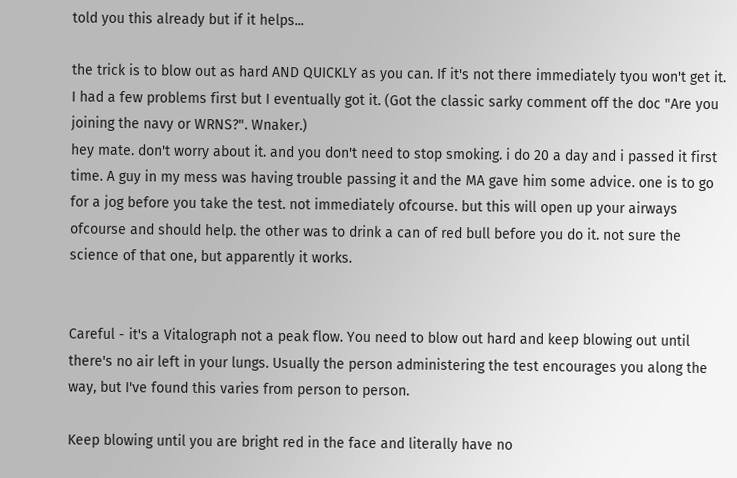told you this already but if it helps...

the trick is to blow out as hard AND QUICKLY as you can. If it's not there immediately tyou won't get it. I had a few problems first but I eventually got it. (Got the classic sarky comment off the doc "Are you joining the navy or WRNS?". Wnaker.)
hey mate. don't worry about it. and you don't need to stop smoking. i do 20 a day and i passed it first time. A guy in my mess was having trouble passing it and the MA gave him some advice. one is to go for a jog before you take the test. not immediately ofcourse. but this will open up your airways ofcourse and should help. the other was to drink a can of red bull before you do it. not sure the science of that one, but apparently it works.


Careful - it's a Vitalograph not a peak flow. You need to blow out hard and keep blowing out until there's no air left in your lungs. Usually the person administering the test encourages you along the way, but I've found this varies from person to person.

Keep blowing until you are bright red in the face and literally have no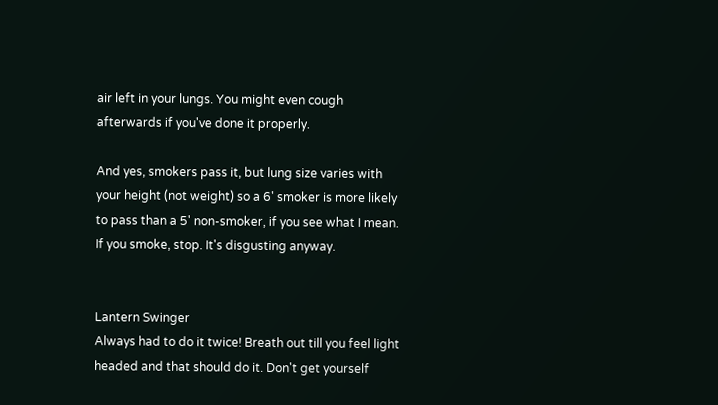air left in your lungs. You might even cough afterwards if you've done it properly.

And yes, smokers pass it, but lung size varies with your height (not weight) so a 6' smoker is more likely to pass than a 5' non-smoker, if you see what I mean. If you smoke, stop. It's disgusting anyway.


Lantern Swinger
Always had to do it twice! Breath out till you feel light headed and that should do it. Don't get yourself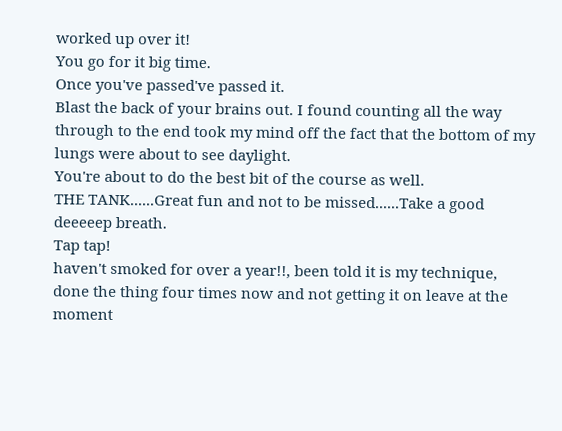worked up over it!
You go for it big time.
Once you've passed've passed it.
Blast the back of your brains out. I found counting all the way through to the end took my mind off the fact that the bottom of my lungs were about to see daylight.
You're about to do the best bit of the course as well.
THE TANK......Great fun and not to be missed......Take a good deeeeep breath.
Tap tap!
haven't smoked for over a year!!, been told it is my technique, done the thing four times now and not getting it on leave at the moment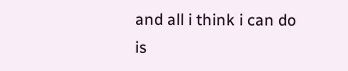and all i think i can do is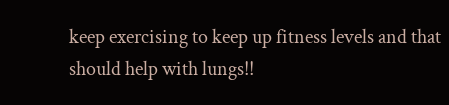keep exercising to keep up fitness levels and that should help with lungs!!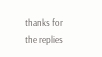thanks for the replies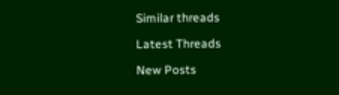Similar threads

Latest Threads

New Posts